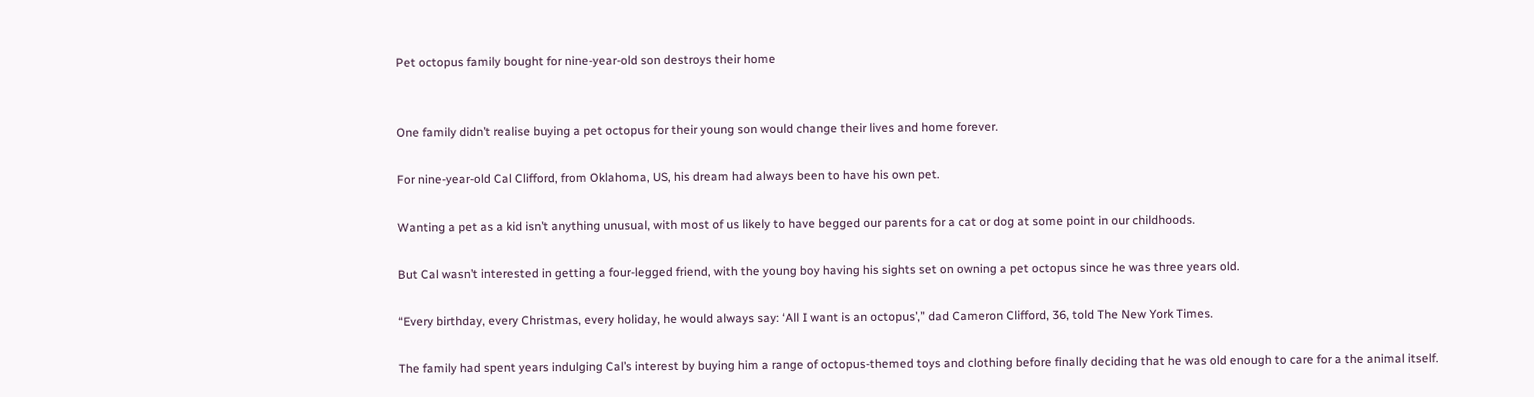Pet octopus family bought for nine-year-old son destroys their home


One family didn’t realise buying a pet octopus for their young son would change their lives and home forever.

For nine-year-old Cal Clifford, from Oklahoma, US, his dream had always been to have his own pet.

Wanting a pet as a kid isn’t anything unusual, with most of us likely to have begged our parents for a cat or dog at some point in our childhoods.

But Cal wasn’t interested in getting a four-legged friend, with the young boy having his sights set on owning a pet octopus since he was three years old.

“Every birthday, every Christmas, every holiday, he would always say: ‘All I want is an octopus’,” dad Cameron Clifford, 36, told The New York Times.

The family had spent years indulging Cal’s interest by buying him a range of octopus-themed toys and clothing before finally deciding that he was old enough to care for a the animal itself.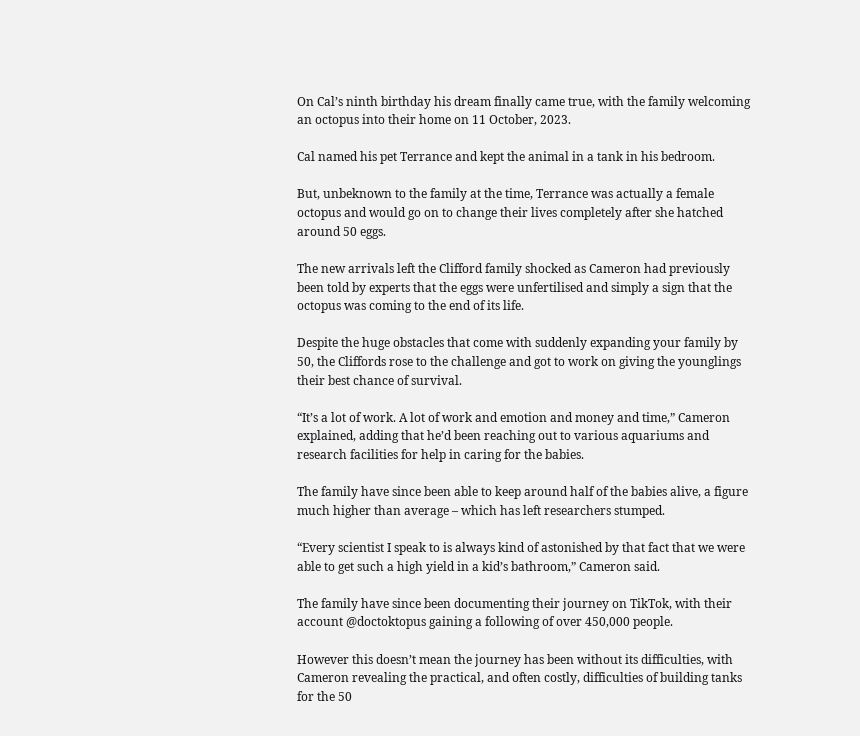On Cal’s ninth birthday his dream finally came true, with the family welcoming an octopus into their home on 11 October, 2023.

Cal named his pet Terrance and kept the animal in a tank in his bedroom.

But, unbeknown to the family at the time, Terrance was actually a female octopus and would go on to change their lives completely after she hatched around 50 eggs.

The new arrivals left the Clifford family shocked as Cameron had previously been told by experts that the eggs were unfertilised and simply a sign that the octopus was coming to the end of its life.

Despite the huge obstacles that come with suddenly expanding your family by 50, the Cliffords rose to the challenge and got to work on giving the younglings their best chance of survival.

“It’s a lot of work. A lot of work and emotion and money and time,” Cameron explained, adding that he’d been reaching out to various aquariums and research facilities for help in caring for the babies.

The family have since been able to keep around half of the babies alive, a figure much higher than average – which has left researchers stumped.

“Every scientist I speak to is always kind of astonished by that fact that we were able to get such a high yield in a kid’s bathroom,” Cameron said.

The family have since been documenting their journey on TikTok, with their account @doctoktopus gaining a following of over 450,000 people.

However this doesn’t mean the journey has been without its difficulties, with Cameron revealing the practical, and often costly, difficulties of building tanks for the 50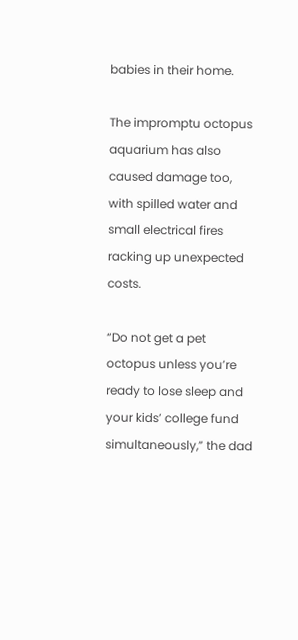babies in their home.

The impromptu octopus aquarium has also caused damage too, with spilled water and small electrical fires racking up unexpected costs.

“Do not get a pet octopus unless you’re ready to lose sleep and your kids’ college fund simultaneously,” the dad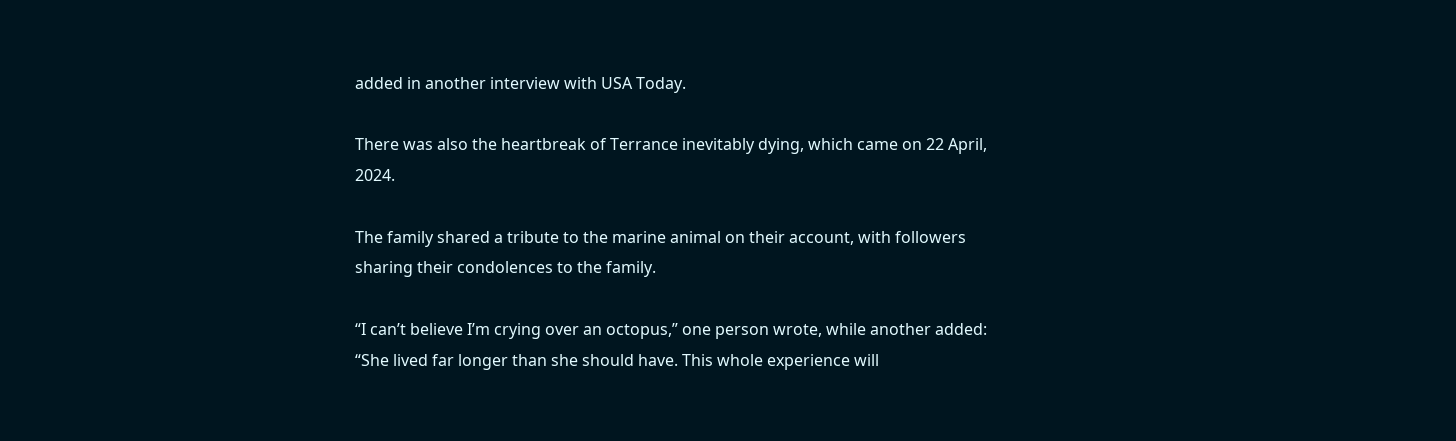added in another interview with USA Today.

There was also the heartbreak of Terrance inevitably dying, which came on 22 April, 2024.

The family shared a tribute to the marine animal on their account, with followers sharing their condolences to the family.

“I can’t believe I’m crying over an octopus,” one person wrote, while another added: “She lived far longer than she should have. This whole experience will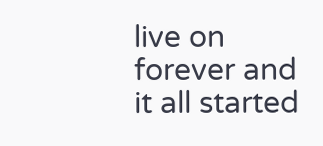live on forever and it all started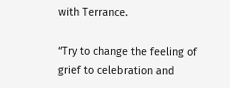with Terrance.

“Try to change the feeling of grief to celebration and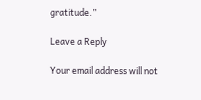gratitude.”

Leave a Reply

Your email address will not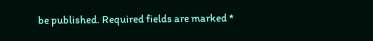be published. Required fields are marked *